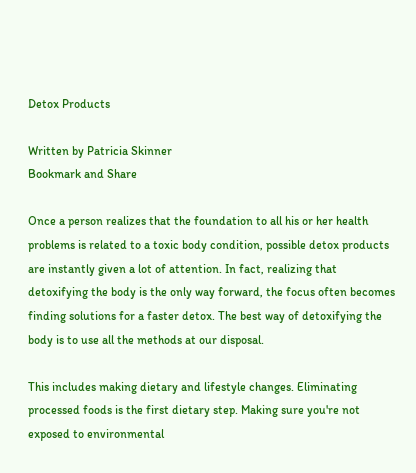Detox Products

Written by Patricia Skinner
Bookmark and Share

Once a person realizes that the foundation to all his or her health problems is related to a toxic body condition, possible detox products are instantly given a lot of attention. In fact, realizing that detoxifying the body is the only way forward, the focus often becomes finding solutions for a faster detox. The best way of detoxifying the body is to use all the methods at our disposal.

This includes making dietary and lifestyle changes. Eliminating processed foods is the first dietary step. Making sure you're not exposed to environmental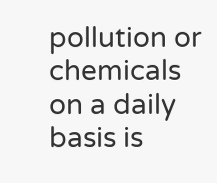pollution or chemicals on a daily basis is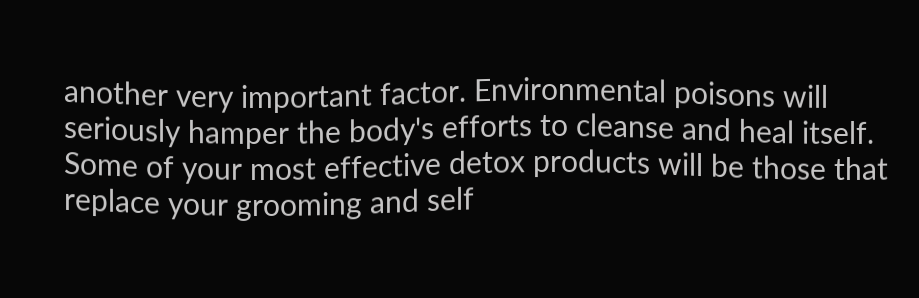another very important factor. Environmental poisons will seriously hamper the body's efforts to cleanse and heal itself. Some of your most effective detox products will be those that replace your grooming and self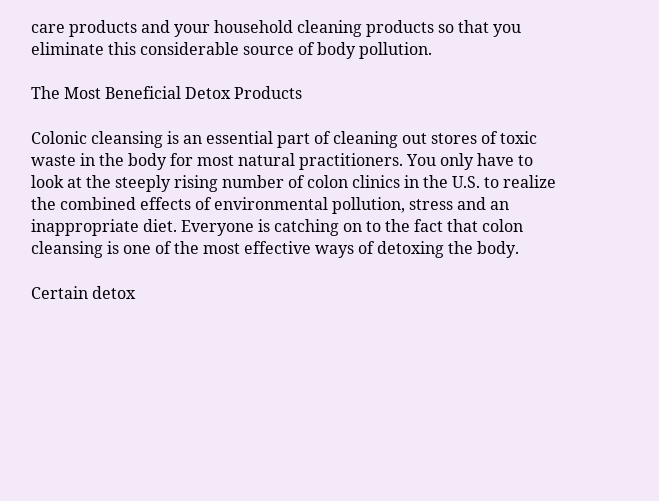care products and your household cleaning products so that you eliminate this considerable source of body pollution.

The Most Beneficial Detox Products

Colonic cleansing is an essential part of cleaning out stores of toxic waste in the body for most natural practitioners. You only have to look at the steeply rising number of colon clinics in the U.S. to realize the combined effects of environmental pollution, stress and an inappropriate diet. Everyone is catching on to the fact that colon cleansing is one of the most effective ways of detoxing the body.

Certain detox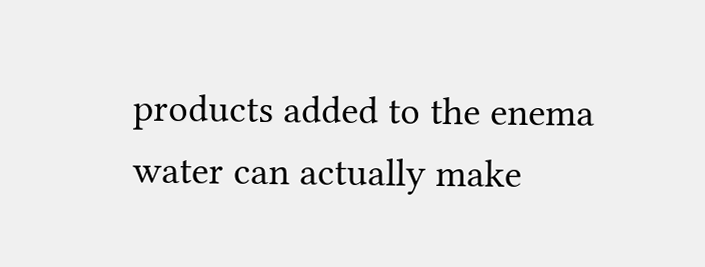products added to the enema water can actually make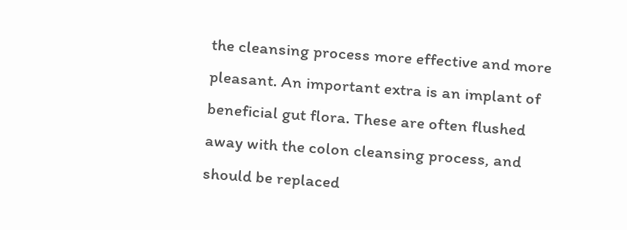the cleansing process more effective and more pleasant. An important extra is an implant of beneficial gut flora. These are often flushed away with the colon cleansing process, and should be replaced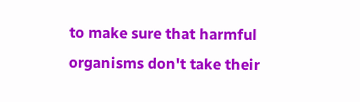to make sure that harmful organisms don't take their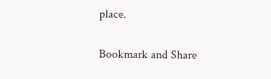place.

Bookmark and Share